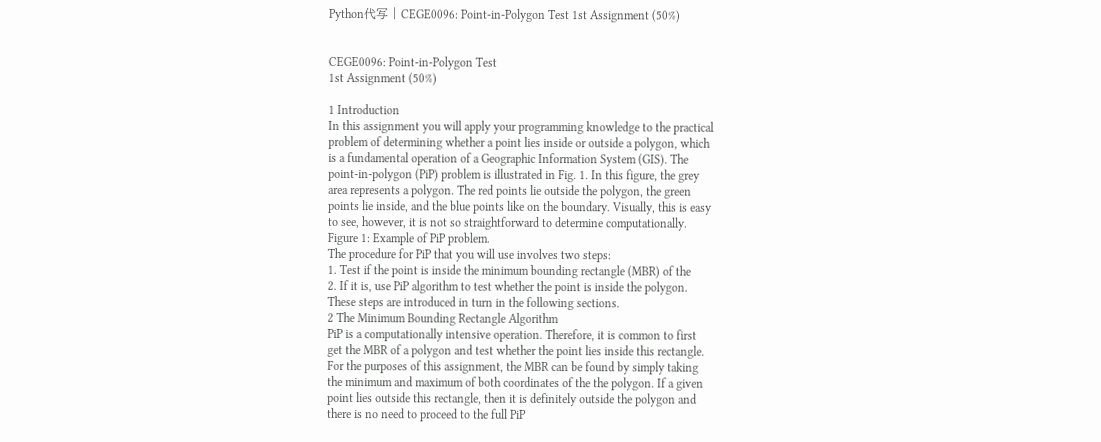Python代写 | CEGE0096: Point-in-Polygon Test 1st Assignment (50%)


CEGE0096: Point-in-Polygon Test
1st Assignment (50%)

1 Introduction
In this assignment you will apply your programming knowledge to the practical
problem of determining whether a point lies inside or outside a polygon, which
is a fundamental operation of a Geographic Information System (GIS). The
point-in-polygon (PiP) problem is illustrated in Fig. 1. In this figure, the grey
area represents a polygon. The red points lie outside the polygon, the green
points lie inside, and the blue points like on the boundary. Visually, this is easy
to see, however, it is not so straightforward to determine computationally.
Figure 1: Example of PiP problem.
The procedure for PiP that you will use involves two steps:
1. Test if the point is inside the minimum bounding rectangle (MBR) of the
2. If it is, use PiP algorithm to test whether the point is inside the polygon.
These steps are introduced in turn in the following sections.
2 The Minimum Bounding Rectangle Algorithm
PiP is a computationally intensive operation. Therefore, it is common to first
get the MBR of a polygon and test whether the point lies inside this rectangle.
For the purposes of this assignment, the MBR can be found by simply taking
the minimum and maximum of both coordinates of the the polygon. If a given
point lies outside this rectangle, then it is definitely outside the polygon and
there is no need to proceed to the full PiP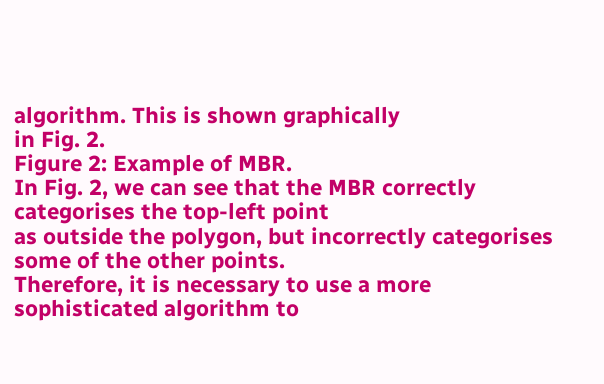algorithm. This is shown graphically
in Fig. 2.
Figure 2: Example of MBR.
In Fig. 2, we can see that the MBR correctly categorises the top-left point
as outside the polygon, but incorrectly categorises some of the other points.
Therefore, it is necessary to use a more sophisticated algorithm to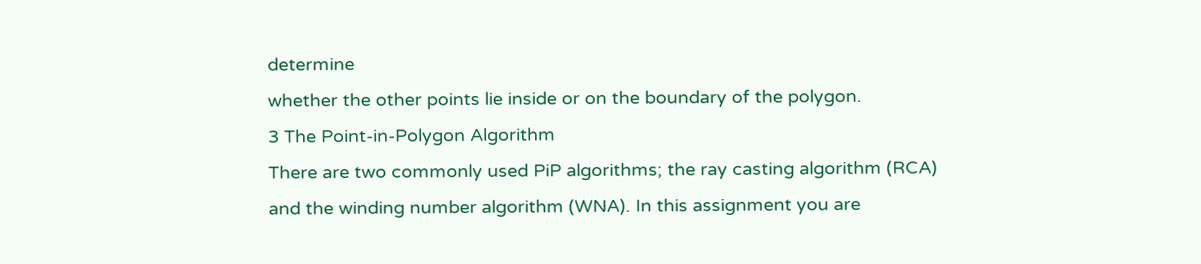determine
whether the other points lie inside or on the boundary of the polygon.
3 The Point-in-Polygon Algorithm
There are two commonly used PiP algorithms; the ray casting algorithm (RCA)
and the winding number algorithm (WNA). In this assignment you are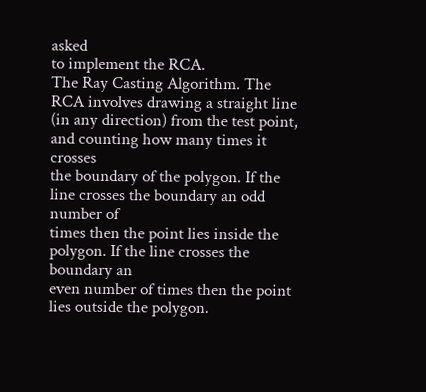asked
to implement the RCA.
The Ray Casting Algorithm. The RCA involves drawing a straight line
(in any direction) from the test point, and counting how many times it crosses
the boundary of the polygon. If the line crosses the boundary an odd number of
times then the point lies inside the polygon. If the line crosses the boundary an
even number of times then the point lies outside the polygon.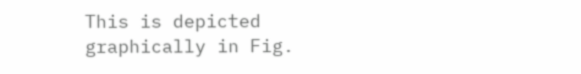This is depicted
graphically in Fig.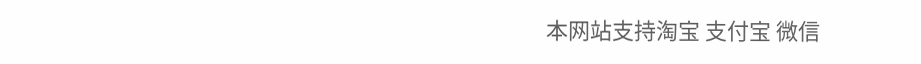本网站支持淘宝 支付宝 微信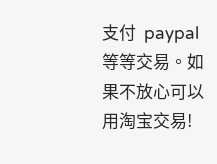支付  paypal等等交易。如果不放心可以用淘宝交易!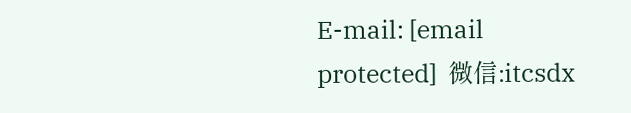E-mail: [email protected]  微信:itcsdx